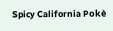Spicy California Pokè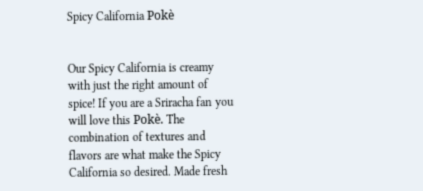Spicy California Pokè


Our Spicy California is creamy with just the right amount of spice! If you are a Sriracha fan you will love this Pokè. The combination of textures and flavors are what make the Spicy California so desired. Made fresh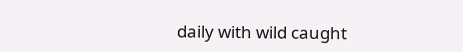daily with wild caught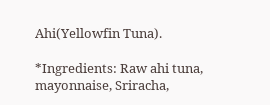Ahi(Yellowfin Tuna).

*Ingredients: Raw ahi tuna, mayonnaise, Sriracha,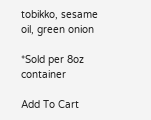tobikko, sesame oil, green onion

*Sold per 8oz container

Add To Cart